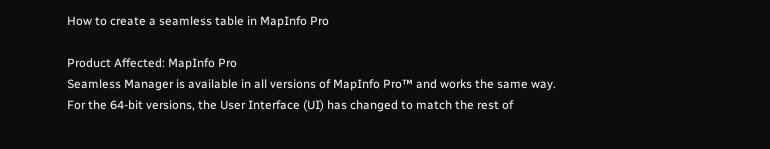How to create a seamless table in MapInfo Pro

Product Affected: MapInfo Pro
Seamless Manager is available in all versions of MapInfo Pro™ and works the same way.
For the 64-bit versions, the User Interface (UI) has changed to match the rest of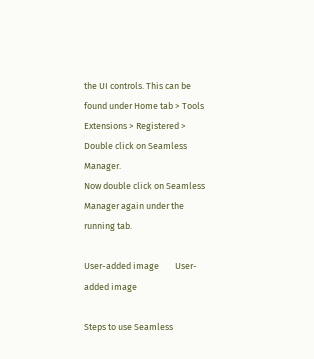the UI controls. This can be found under Home tab > Tools Extensions > Registered > Double click on Seamless Manager.
Now double click on Seamless Manager again under the running tab.

User-added image        User-added image

Steps to use Seamless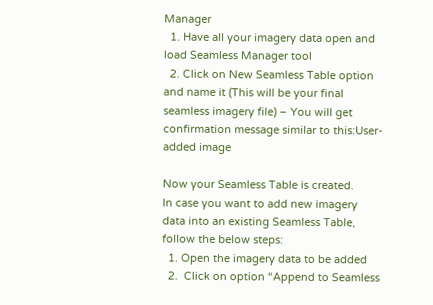Manager
  1. Have all your imagery data open and load Seamless Manager tool
  2. Click on New Seamless Table option and name it (This will be your final seamless imagery file) – You will get confirmation message similar to this:User-added image

Now your Seamless Table is created.
In case you want to add new imagery data into an existing Seamless Table, follow the below steps:
  1. Open the imagery data to be added
  2.  Click on option “Append to Seamless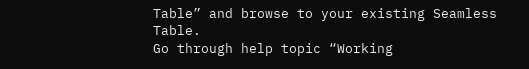Table” and browse to your existing Seamless Table.
Go through help topic “Working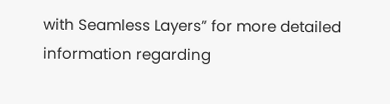with Seamless Layers” for more detailed information regarding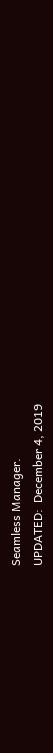Seamless Manager.
UPDATED:  December 4, 2019